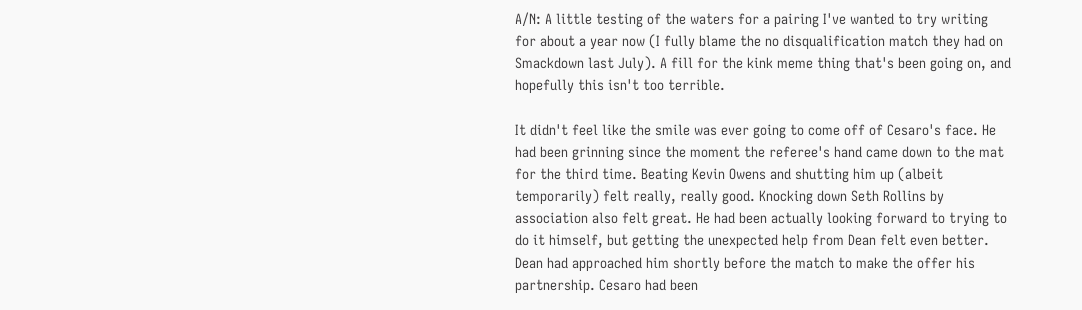A/N: A little testing of the waters for a pairing I've wanted to try writing for about a year now (I fully blame the no disqualification match they had on Smackdown last July). A fill for the kink meme thing that's been going on, and hopefully this isn't too terrible.

It didn't feel like the smile was ever going to come off of Cesaro's face. He had been grinning since the moment the referee's hand came down to the mat for the third time. Beating Kevin Owens and shutting him up (albeit temporarily) felt really, really good. Knocking down Seth Rollins by association also felt great. He had been actually looking forward to trying to do it himself, but getting the unexpected help from Dean felt even better. Dean had approached him shortly before the match to make the offer his partnership. Cesaro had been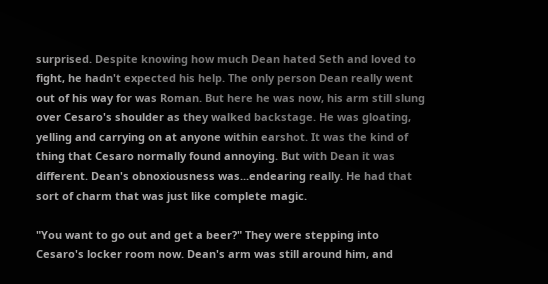surprised. Despite knowing how much Dean hated Seth and loved to fight, he hadn't expected his help. The only person Dean really went out of his way for was Roman. But here he was now, his arm still slung over Cesaro's shoulder as they walked backstage. He was gloating, yelling and carrying on at anyone within earshot. It was the kind of thing that Cesaro normally found annoying. But with Dean it was different. Dean's obnoxiousness was...endearing really. He had that sort of charm that was just like complete magic.

"You want to go out and get a beer?" They were stepping into Cesaro's locker room now. Dean's arm was still around him, and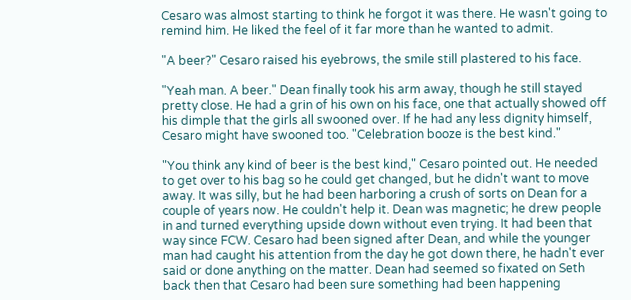Cesaro was almost starting to think he forgot it was there. He wasn't going to remind him. He liked the feel of it far more than he wanted to admit.

"A beer?" Cesaro raised his eyebrows, the smile still plastered to his face.

"Yeah man. A beer." Dean finally took his arm away, though he still stayed pretty close. He had a grin of his own on his face, one that actually showed off his dimple that the girls all swooned over. If he had any less dignity himself, Cesaro might have swooned too. "Celebration booze is the best kind."

"You think any kind of beer is the best kind," Cesaro pointed out. He needed to get over to his bag so he could get changed, but he didn't want to move away. It was silly, but he had been harboring a crush of sorts on Dean for a couple of years now. He couldn't help it. Dean was magnetic; he drew people in and turned everything upside down without even trying. It had been that way since FCW. Cesaro had been signed after Dean, and while the younger man had caught his attention from the day he got down there, he hadn't ever said or done anything on the matter. Dean had seemed so fixated on Seth back then that Cesaro had been sure something had been happening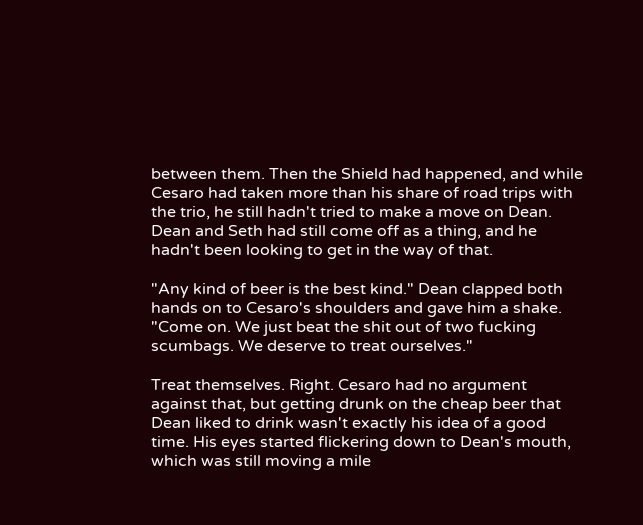between them. Then the Shield had happened, and while Cesaro had taken more than his share of road trips with the trio, he still hadn't tried to make a move on Dean. Dean and Seth had still come off as a thing, and he hadn't been looking to get in the way of that.

"Any kind of beer is the best kind." Dean clapped both hands on to Cesaro's shoulders and gave him a shake. "Come on. We just beat the shit out of two fucking scumbags. We deserve to treat ourselves."

Treat themselves. Right. Cesaro had no argument against that, but getting drunk on the cheap beer that Dean liked to drink wasn't exactly his idea of a good time. His eyes started flickering down to Dean's mouth, which was still moving a mile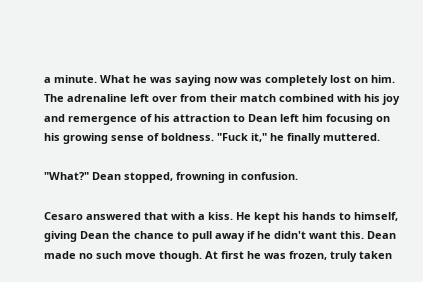a minute. What he was saying now was completely lost on him. The adrenaline left over from their match combined with his joy and remergence of his attraction to Dean left him focusing on his growing sense of boldness. "Fuck it," he finally muttered.

"What?" Dean stopped, frowning in confusion.

Cesaro answered that with a kiss. He kept his hands to himself, giving Dean the chance to pull away if he didn't want this. Dean made no such move though. At first he was frozen, truly taken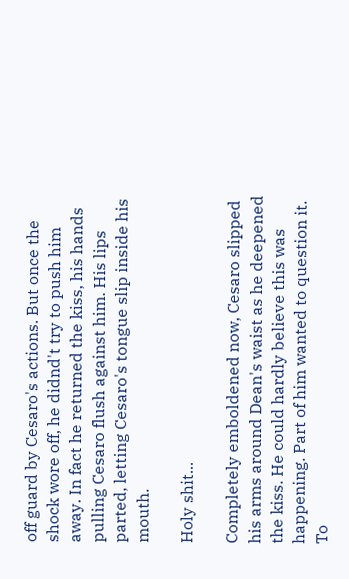off guard by Cesaro's actions. But once the shock wore off, he didnd't try to push him away. In fact he returned the kiss, his hands pulling Cesaro flush against him. His lips parted, letting Cesaro's tongue slip inside his mouth.

Holy shit...

Completely emboldened now, Cesaro slipped his arms around Dean's waist as he deepened the kiss. He could hardly believe this was happening. Part of him wanted to question it. To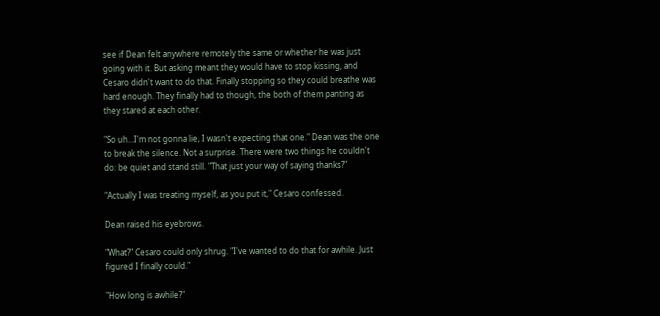see if Dean felt anywhere remotely the same or whether he was just going with it. But asking meant they would have to stop kissing, and Cesaro didn't want to do that. Finally stopping so they could breathe was hard enough. They finally had to though, the both of them panting as they stared at each other.

"So uh...I'm not gonna lie, I wasn't expecting that one." Dean was the one to break the silence. Not a surprise. There were two things he couldn't do: be quiet and stand still. "That just your way of saying thanks?"

"Actually I was treating myself, as you put it," Cesaro confessed.

Dean raised his eyebrows.

"What?" Cesaro could only shrug. "I've wanted to do that for awhile. Just figured I finally could."

"How long is awhile?"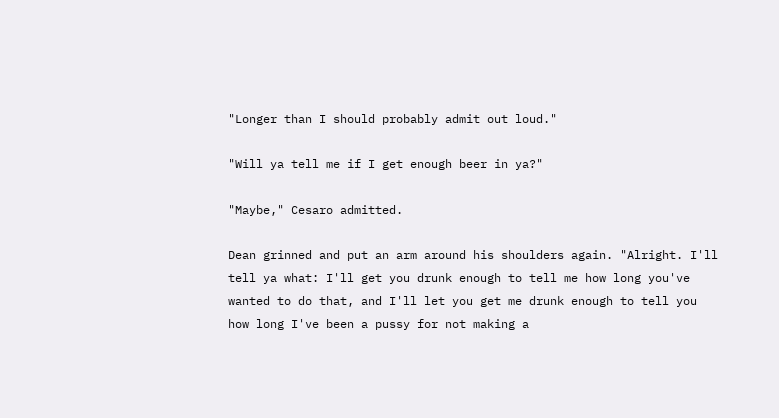"Longer than I should probably admit out loud."

"Will ya tell me if I get enough beer in ya?"

"Maybe," Cesaro admitted.

Dean grinned and put an arm around his shoulders again. "Alright. I'll tell ya what: I'll get you drunk enough to tell me how long you've wanted to do that, and I'll let you get me drunk enough to tell you how long I've been a pussy for not making a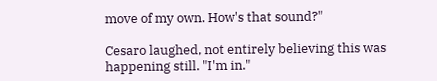move of my own. How's that sound?"

Cesaro laughed, not entirely believing this was happening still. "I'm in."